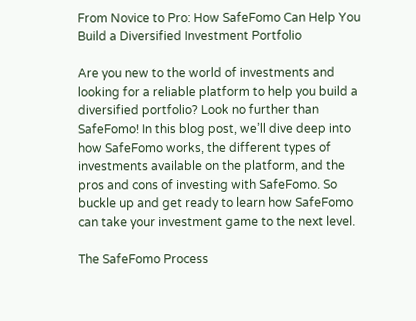From Novice to Pro: How SafeFomo Can Help You Build a Diversified Investment Portfolio

Are you new to the world of investments and looking for a reliable platform to help you build a diversified portfolio? Look no further than SafeFomo! In this blog post, we’ll dive deep into how SafeFomo works, the different types of investments available on the platform, and the pros and cons of investing with SafeFomo. So buckle up and get ready to learn how SafeFomo can take your investment game to the next level.

The SafeFomo Process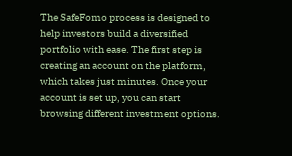The SafeFomo process is designed to help investors build a diversified portfolio with ease. The first step is creating an account on the platform, which takes just minutes. Once your account is set up, you can start browsing different investment options.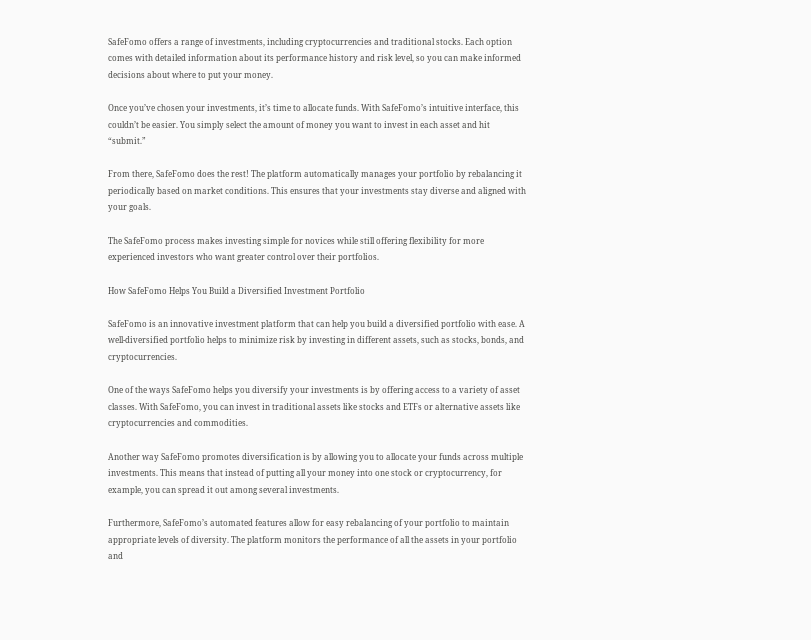SafeFomo offers a range of investments, including cryptocurrencies and traditional stocks. Each option comes with detailed information about its performance history and risk level, so you can make informed decisions about where to put your money.

Once you’ve chosen your investments, it’s time to allocate funds. With SafeFomo’s intuitive interface, this couldn’t be easier. You simply select the amount of money you want to invest in each asset and hit “submit.”

From there, SafeFomo does the rest! The platform automatically manages your portfolio by rebalancing it periodically based on market conditions. This ensures that your investments stay diverse and aligned with your goals.

The SafeFomo process makes investing simple for novices while still offering flexibility for more experienced investors who want greater control over their portfolios.

How SafeFomo Helps You Build a Diversified Investment Portfolio

SafeFomo is an innovative investment platform that can help you build a diversified portfolio with ease. A well-diversified portfolio helps to minimize risk by investing in different assets, such as stocks, bonds, and cryptocurrencies.

One of the ways SafeFomo helps you diversify your investments is by offering access to a variety of asset classes. With SafeFomo, you can invest in traditional assets like stocks and ETFs or alternative assets like cryptocurrencies and commodities.

Another way SafeFomo promotes diversification is by allowing you to allocate your funds across multiple investments. This means that instead of putting all your money into one stock or cryptocurrency, for example, you can spread it out among several investments.

Furthermore, SafeFomo’s automated features allow for easy rebalancing of your portfolio to maintain appropriate levels of diversity. The platform monitors the performance of all the assets in your portfolio and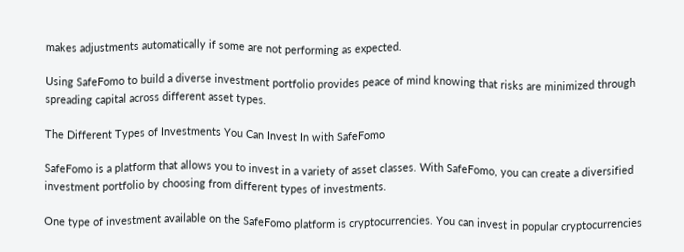makes adjustments automatically if some are not performing as expected.

Using SafeFomo to build a diverse investment portfolio provides peace of mind knowing that risks are minimized through spreading capital across different asset types.

The Different Types of Investments You Can Invest In with SafeFomo

SafeFomo is a platform that allows you to invest in a variety of asset classes. With SafeFomo, you can create a diversified investment portfolio by choosing from different types of investments.

One type of investment available on the SafeFomo platform is cryptocurrencies. You can invest in popular cryptocurrencies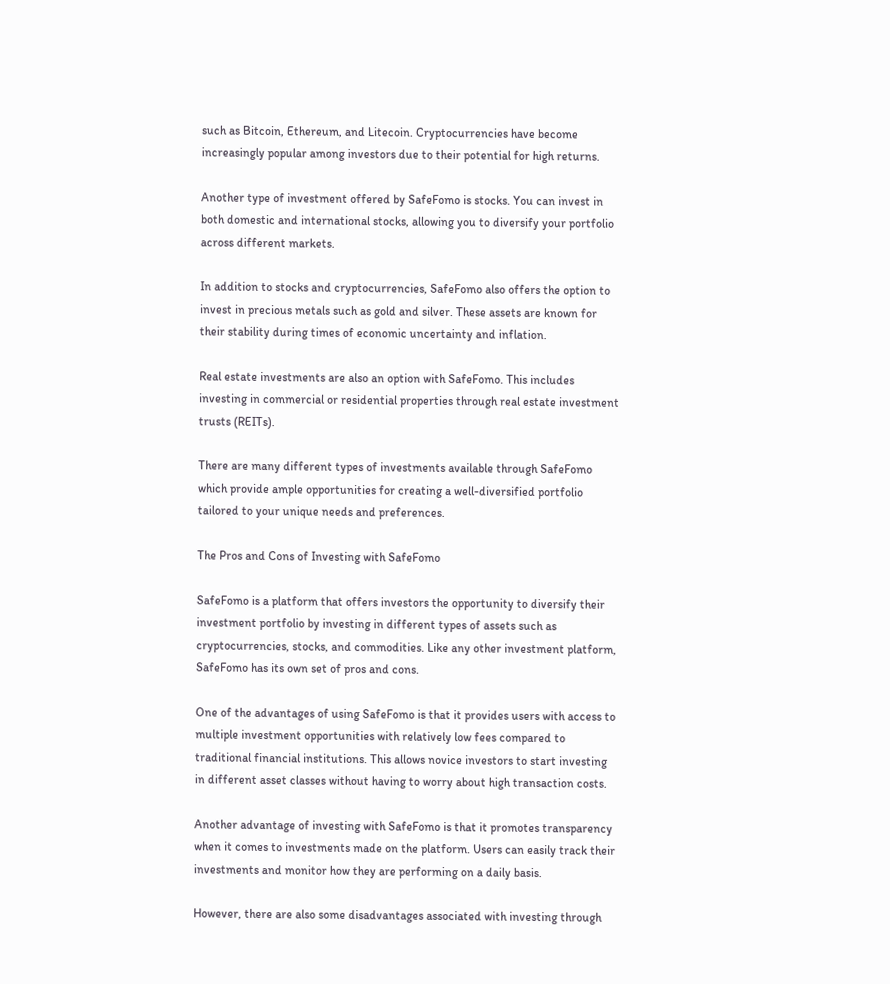such as Bitcoin, Ethereum, and Litecoin. Cryptocurrencies have become increasingly popular among investors due to their potential for high returns.

Another type of investment offered by SafeFomo is stocks. You can invest in both domestic and international stocks, allowing you to diversify your portfolio across different markets.

In addition to stocks and cryptocurrencies, SafeFomo also offers the option to invest in precious metals such as gold and silver. These assets are known for their stability during times of economic uncertainty and inflation.

Real estate investments are also an option with SafeFomo. This includes investing in commercial or residential properties through real estate investment trusts (REITs).

There are many different types of investments available through SafeFomo which provide ample opportunities for creating a well-diversified portfolio tailored to your unique needs and preferences.

The Pros and Cons of Investing with SafeFomo

SafeFomo is a platform that offers investors the opportunity to diversify their investment portfolio by investing in different types of assets such as cryptocurrencies, stocks, and commodities. Like any other investment platform, SafeFomo has its own set of pros and cons.

One of the advantages of using SafeFomo is that it provides users with access to multiple investment opportunities with relatively low fees compared to traditional financial institutions. This allows novice investors to start investing in different asset classes without having to worry about high transaction costs.

Another advantage of investing with SafeFomo is that it promotes transparency when it comes to investments made on the platform. Users can easily track their investments and monitor how they are performing on a daily basis.

However, there are also some disadvantages associated with investing through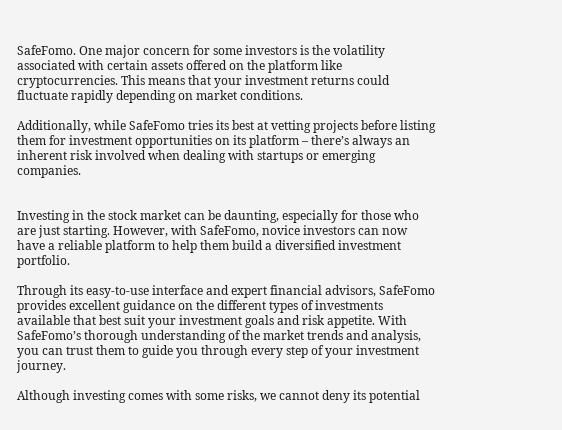SafeFomo. One major concern for some investors is the volatility associated with certain assets offered on the platform like cryptocurrencies. This means that your investment returns could fluctuate rapidly depending on market conditions.

Additionally, while SafeFomo tries its best at vetting projects before listing them for investment opportunities on its platform – there’s always an inherent risk involved when dealing with startups or emerging companies.


Investing in the stock market can be daunting, especially for those who are just starting. However, with SafeFomo, novice investors can now have a reliable platform to help them build a diversified investment portfolio.

Through its easy-to-use interface and expert financial advisors, SafeFomo provides excellent guidance on the different types of investments available that best suit your investment goals and risk appetite. With SafeFomo’s thorough understanding of the market trends and analysis, you can trust them to guide you through every step of your investment journey.

Although investing comes with some risks, we cannot deny its potential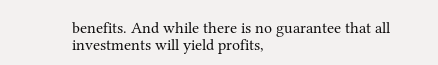benefits. And while there is no guarantee that all investments will yield profits,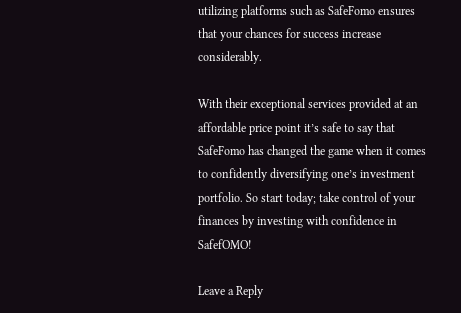utilizing platforms such as SafeFomo ensures that your chances for success increase considerably.

With their exceptional services provided at an affordable price point it’s safe to say that SafeFomo has changed the game when it comes to confidently diversifying one’s investment portfolio. So start today; take control of your finances by investing with confidence in SafefOMO!

Leave a Reply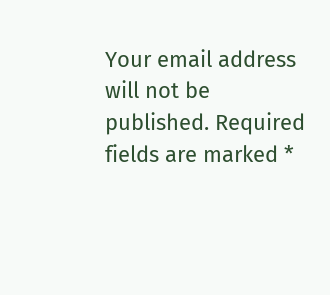Your email address will not be published. Required fields are marked *